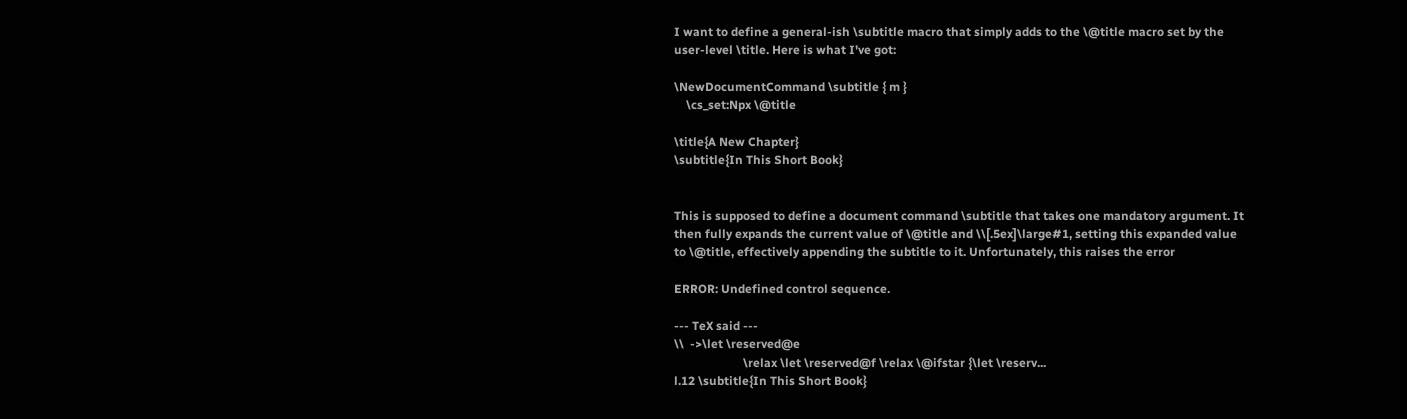I want to define a general-ish \subtitle macro that simply adds to the \@title macro set by the user-level \title. Here is what I've got:

\NewDocumentCommand \subtitle { m }
    \cs_set:Npx \@title

\title{A New Chapter}
\subtitle{In This Short Book}


This is supposed to define a document command \subtitle that takes one mandatory argument. It then fully expands the current value of \@title and \\[.5ex]\large#1, setting this expanded value to \@title, effectively appending the subtitle to it. Unfortunately, this raises the error

ERROR: Undefined control sequence.

--- TeX said ---
\\  ->\let \reserved@e
                       \relax \let \reserved@f \relax \@ifstar {\let \reserv...
l.12 \subtitle{In This Short Book}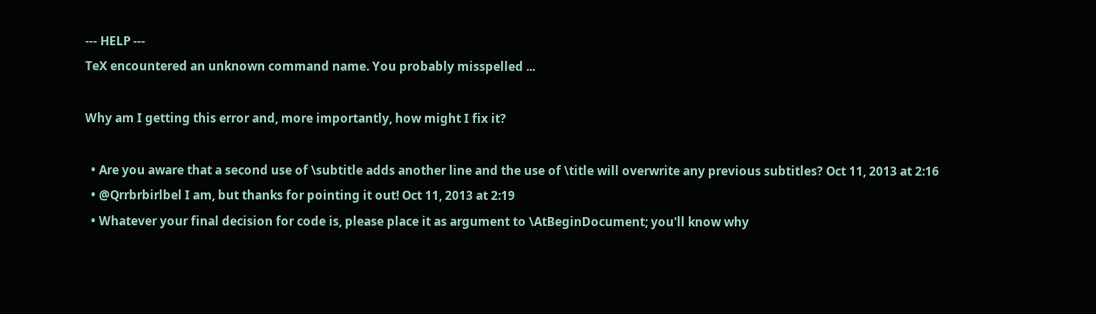--- HELP ---
TeX encountered an unknown command name. You probably misspelled ...

Why am I getting this error and, more importantly, how might I fix it?

  • Are you aware that a second use of \subtitle adds another line and the use of \title will overwrite any previous subtitles? Oct 11, 2013 at 2:16
  • @Qrrbrbirlbel I am, but thanks for pointing it out! Oct 11, 2013 at 2:19
  • Whatever your final decision for code is, please place it as argument to \AtBeginDocument; you'll know why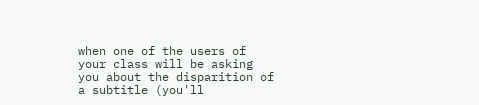when one of the users of your class will be asking you about the disparition of a subtitle (you'll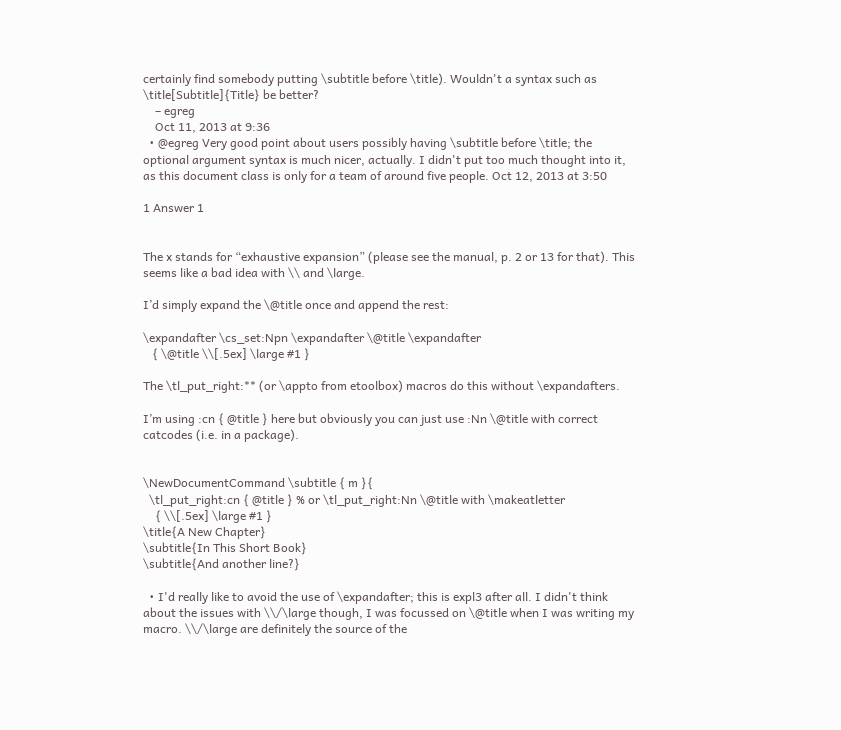certainly find somebody putting \subtitle before \title). Wouldn't a syntax such as \title[Subtitle]{Title} be better?
    – egreg
    Oct 11, 2013 at 9:36
  • @egreg Very good point about users possibly having \subtitle before \title; the optional argument syntax is much nicer, actually. I didn't put too much thought into it, as this document class is only for a team of around five people. Oct 12, 2013 at 3:50

1 Answer 1


The x stands for “exhaustive expansion” (please see the manual, p. 2 or 13 for that). This seems like a bad idea with \\ and \large.

I’d simply expand the \@title once and append the rest:

\expandafter \cs_set:Npn \expandafter \@title \expandafter
   { \@title \\[.5ex] \large #1 }

The \tl_put_right:** (or \appto from etoolbox) macros do this without \expandafters.

I’m using :cn { @title } here but obviously you can just use :Nn \@title with correct catcodes (i.e. in a package).


\NewDocumentCommand \subtitle { m }{
  \tl_put_right:cn { @title } % or \tl_put_right:Nn \@title with \makeatletter
    { \\[.5ex] \large #1 }
\title{A New Chapter}
\subtitle{In This Short Book}
\subtitle{And another line?}

  • I'd really like to avoid the use of \expandafter; this is expl3 after all. I didn't think about the issues with \\/\large though, I was focussed on \@title when I was writing my macro. \\/\large are definitely the source of the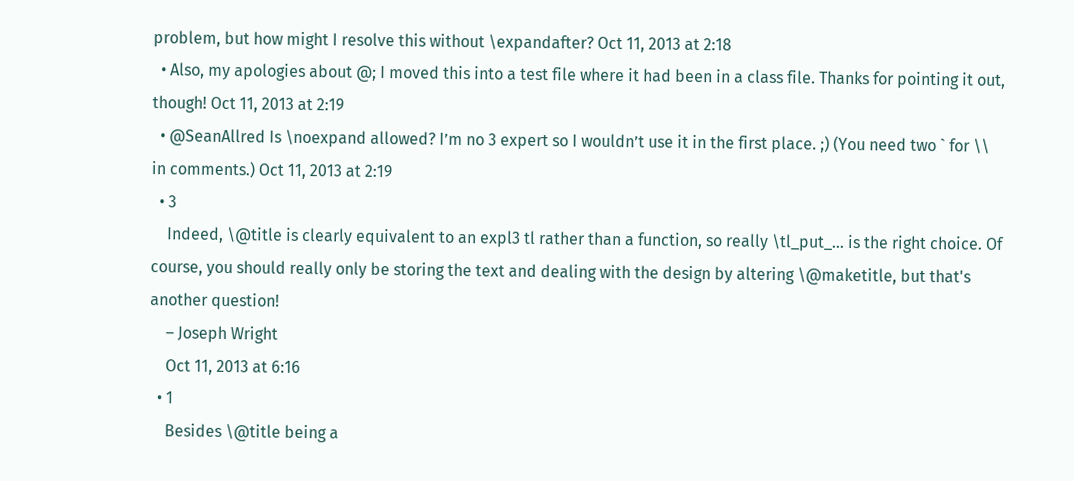problem, but how might I resolve this without \expandafter? Oct 11, 2013 at 2:18
  • Also, my apologies about @; I moved this into a test file where it had been in a class file. Thanks for pointing it out, though! Oct 11, 2013 at 2:19
  • @SeanAllred Is \noexpand allowed? I’m no 3 expert so I wouldn’t use it in the first place. ;) (You need two ` for \\ in comments.) Oct 11, 2013 at 2:19
  • 3
    Indeed, \@title is clearly equivalent to an expl3 tl rather than a function, so really \tl_put_... is the right choice. Of course, you should really only be storing the text and dealing with the design by altering \@maketitle, but that's another question!
    – Joseph Wright
    Oct 11, 2013 at 6:16
  • 1
    Besides \@title being a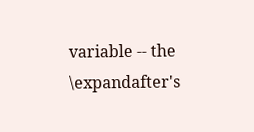variable -- the \expandafter's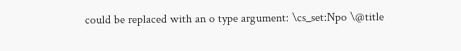could be replaced with an o type argument: \cs_set:Npo \@title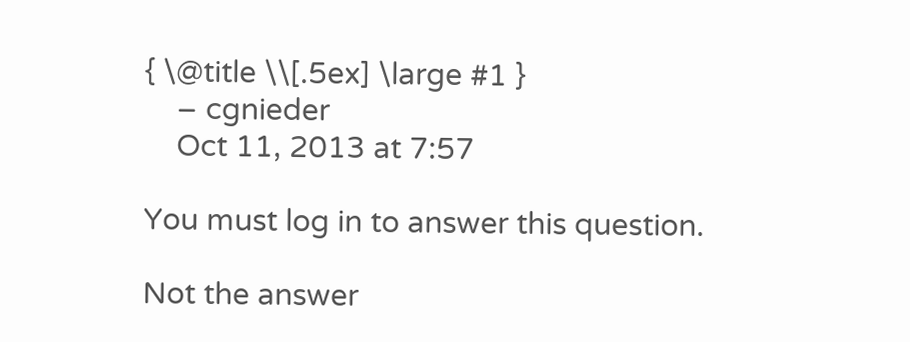{ \@title \\[.5ex] \large #1 }
    – cgnieder
    Oct 11, 2013 at 7:57

You must log in to answer this question.

Not the answer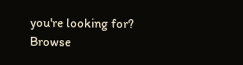you're looking for? Browse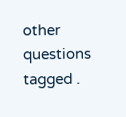other questions tagged .